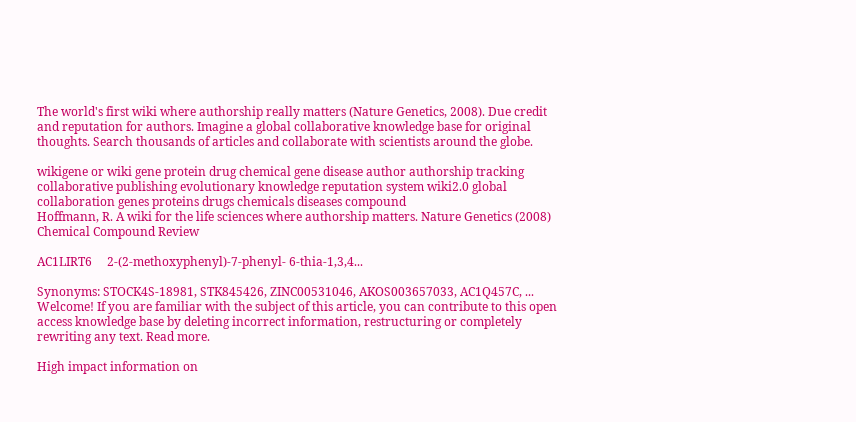The world's first wiki where authorship really matters (Nature Genetics, 2008). Due credit and reputation for authors. Imagine a global collaborative knowledge base for original thoughts. Search thousands of articles and collaborate with scientists around the globe.

wikigene or wiki gene protein drug chemical gene disease author authorship tracking collaborative publishing evolutionary knowledge reputation system wiki2.0 global collaboration genes proteins drugs chemicals diseases compound
Hoffmann, R. A wiki for the life sciences where authorship matters. Nature Genetics (2008)
Chemical Compound Review

AC1LIRT6     2-(2-methoxyphenyl)-7-phenyl- 6-thia-1,3,4...

Synonyms: STOCK4S-18981, STK845426, ZINC00531046, AKOS003657033, AC1Q457C, ...
Welcome! If you are familiar with the subject of this article, you can contribute to this open access knowledge base by deleting incorrect information, restructuring or completely rewriting any text. Read more.

High impact information on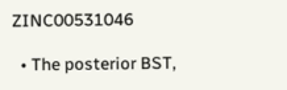ZINC00531046

  • The posterior BST,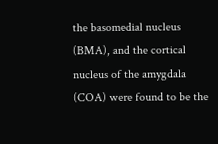the basomedial nucleus (BMA), and the cortical nucleus of the amygdala (COA) were found to be the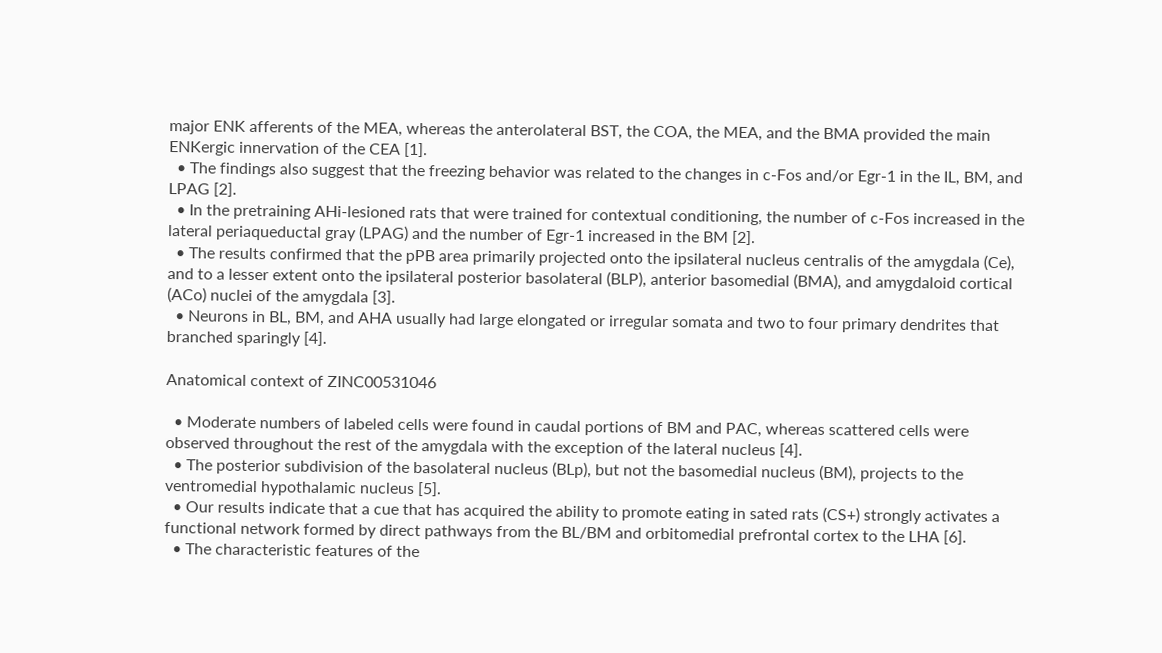major ENK afferents of the MEA, whereas the anterolateral BST, the COA, the MEA, and the BMA provided the main ENKergic innervation of the CEA [1].
  • The findings also suggest that the freezing behavior was related to the changes in c-Fos and/or Egr-1 in the IL, BM, and LPAG [2].
  • In the pretraining AHi-lesioned rats that were trained for contextual conditioning, the number of c-Fos increased in the lateral periaqueductal gray (LPAG) and the number of Egr-1 increased in the BM [2].
  • The results confirmed that the pPB area primarily projected onto the ipsilateral nucleus centralis of the amygdala (Ce), and to a lesser extent onto the ipsilateral posterior basolateral (BLP), anterior basomedial (BMA), and amygdaloid cortical (ACo) nuclei of the amygdala [3].
  • Neurons in BL, BM, and AHA usually had large elongated or irregular somata and two to four primary dendrites that branched sparingly [4].

Anatomical context of ZINC00531046

  • Moderate numbers of labeled cells were found in caudal portions of BM and PAC, whereas scattered cells were observed throughout the rest of the amygdala with the exception of the lateral nucleus [4].
  • The posterior subdivision of the basolateral nucleus (BLp), but not the basomedial nucleus (BM), projects to the ventromedial hypothalamic nucleus [5].
  • Our results indicate that a cue that has acquired the ability to promote eating in sated rats (CS+) strongly activates a functional network formed by direct pathways from the BL/BM and orbitomedial prefrontal cortex to the LHA [6].
  • The characteristic features of the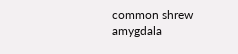common shrew amygdala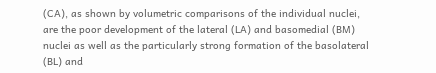(CA), as shown by volumetric comparisons of the individual nuclei, are the poor development of the lateral (LA) and basomedial (BM) nuclei as well as the particularly strong formation of the basolateral (BL) and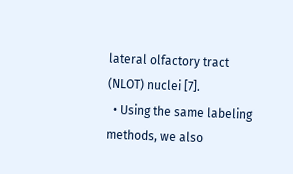lateral olfactory tract (NLOT) nuclei [7].
  • Using the same labeling methods, we also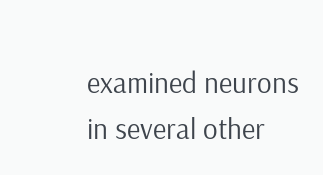examined neurons in several other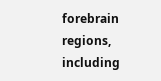forebrain regions, including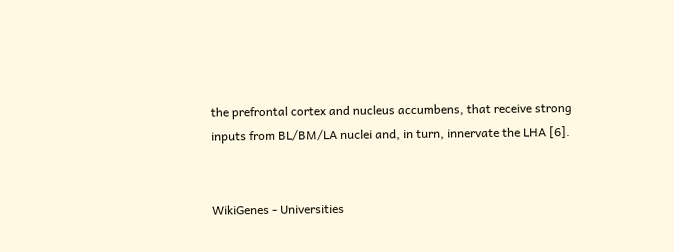the prefrontal cortex and nucleus accumbens, that receive strong inputs from BL/BM/LA nuclei and, in turn, innervate the LHA [6].


WikiGenes - Universities